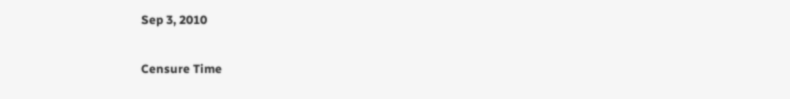Sep 3, 2010

Censure Time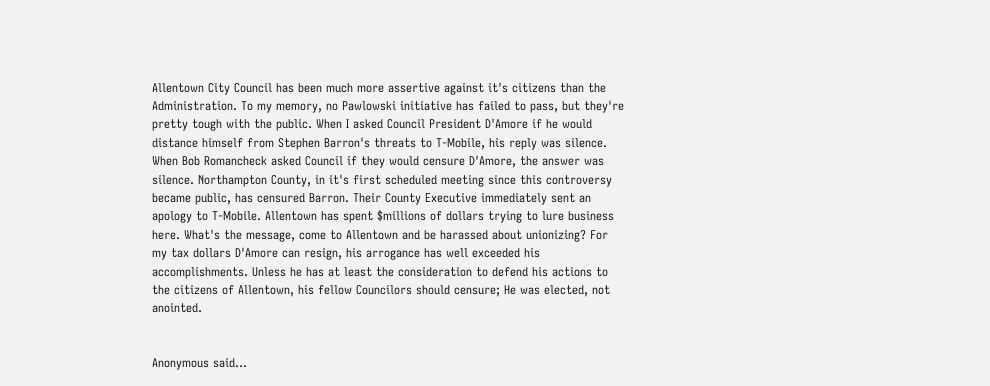Allentown City Council has been much more assertive against it's citizens than the Administration. To my memory, no Pawlowski initiative has failed to pass, but they're pretty tough with the public. When I asked Council President D'Amore if he would distance himself from Stephen Barron's threats to T-Mobile, his reply was silence. When Bob Romancheck asked Council if they would censure D'Amore, the answer was silence. Northampton County, in it's first scheduled meeting since this controversy became public, has censured Barron. Their County Executive immediately sent an apology to T-Mobile. Allentown has spent $millions of dollars trying to lure business here. What's the message, come to Allentown and be harassed about unionizing? For my tax dollars D'Amore can resign, his arrogance has well exceeded his accomplishments. Unless he has at least the consideration to defend his actions to the citizens of Allentown, his fellow Councilors should censure; He was elected, not anointed.


Anonymous said...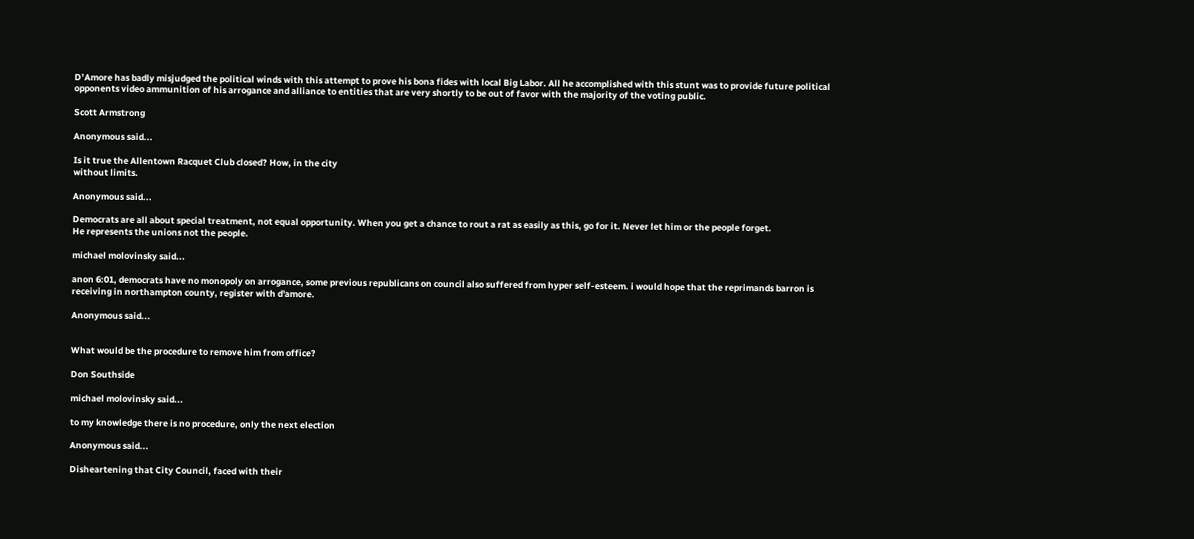D’Amore has badly misjudged the political winds with this attempt to prove his bona fides with local Big Labor. All he accomplished with this stunt was to provide future political opponents video ammunition of his arrogance and alliance to entities that are very shortly to be out of favor with the majority of the voting public.

Scott Armstrong

Anonymous said...

Is it true the Allentown Racquet Club closed? How, in the city
without limits.

Anonymous said...

Democrats are all about special treatment, not equal opportunity. When you get a chance to rout a rat as easily as this, go for it. Never let him or the people forget.
He represents the unions not the people.

michael molovinsky said...

anon 6:01, democrats have no monopoly on arrogance, some previous republicans on council also suffered from hyper self-esteem. i would hope that the reprimands barron is receiving in northampton county, register with d'amore.

Anonymous said...


What would be the procedure to remove him from office?

Don Southside

michael molovinsky said...

to my knowledge there is no procedure, only the next election

Anonymous said...

Disheartening that City Council, faced with their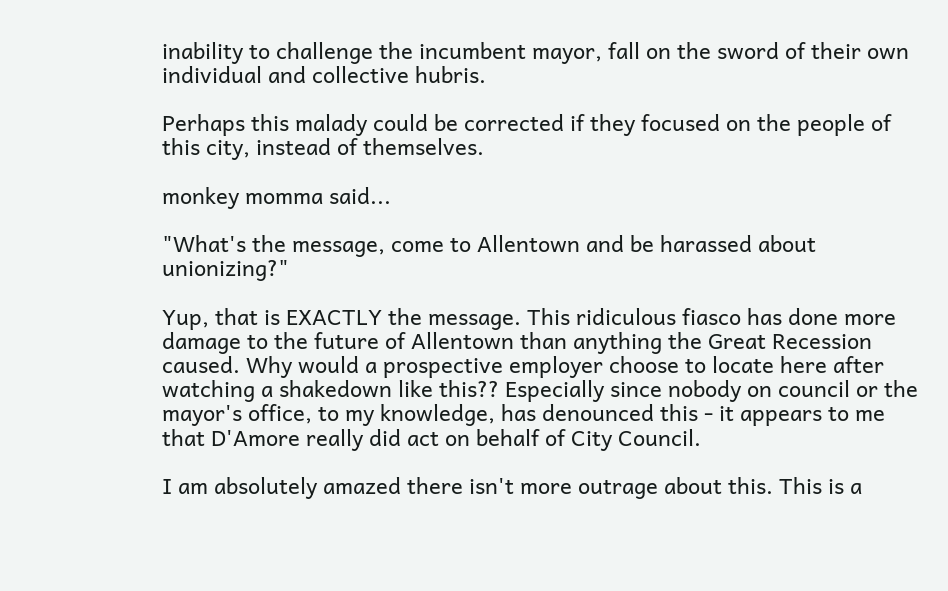inability to challenge the incumbent mayor, fall on the sword of their own individual and collective hubris.

Perhaps this malady could be corrected if they focused on the people of this city, instead of themselves.

monkey momma said...

"What's the message, come to Allentown and be harassed about unionizing?"

Yup, that is EXACTLY the message. This ridiculous fiasco has done more damage to the future of Allentown than anything the Great Recession caused. Why would a prospective employer choose to locate here after watching a shakedown like this?? Especially since nobody on council or the mayor's office, to my knowledge, has denounced this - it appears to me that D'Amore really did act on behalf of City Council.

I am absolutely amazed there isn't more outrage about this. This is a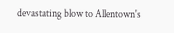devastating blow to Allentown's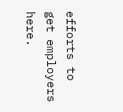efforts to get employers here.